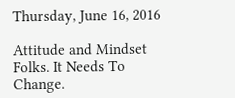Thursday, June 16, 2016

Attitude and Mindset Folks. It Needs To Change.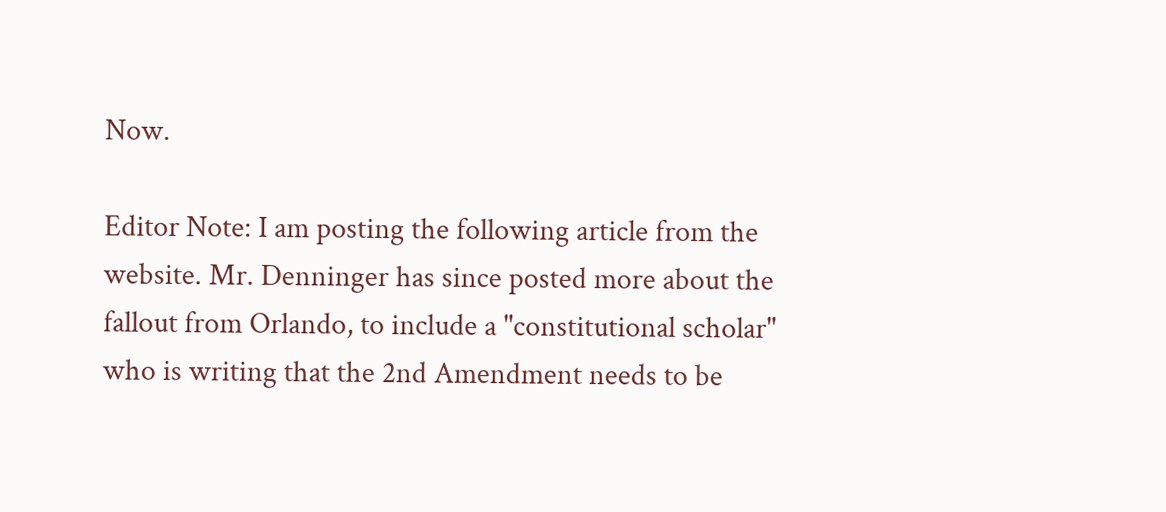Now.

Editor Note: I am posting the following article from the website. Mr. Denninger has since posted more about the fallout from Orlando, to include a "constitutional scholar" who is writing that the 2nd Amendment needs to be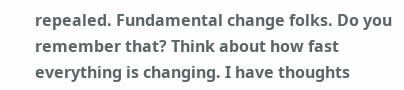repealed. Fundamental change folks. Do you remember that? Think about how fast everything is changing. I have thoughts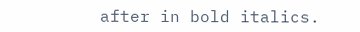after in bold italics.